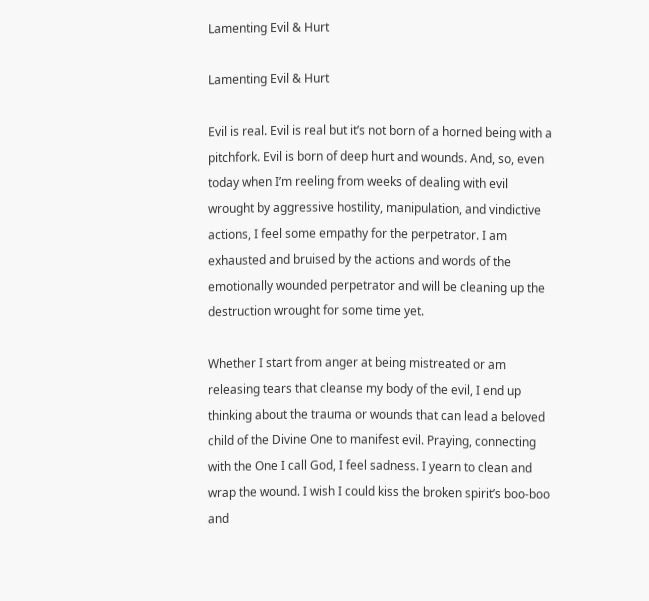Lamenting Evil & Hurt

Lamenting Evil & Hurt

Evil is real. Evil is real but it’s not born of a horned being with a pitchfork. Evil is born of deep hurt and wounds. And, so, even today when I’m reeling from weeks of dealing with evil wrought by aggressive hostility, manipulation, and vindictive actions, I feel some empathy for the perpetrator. I am exhausted and bruised by the actions and words of the emotionally wounded perpetrator and will be cleaning up the destruction wrought for some time yet.

Whether I start from anger at being mistreated or am releasing tears that cleanse my body of the evil, I end up thinking about the trauma or wounds that can lead a beloved child of the Divine One to manifest evil. Praying, connecting with the One I call God, I feel sadness. I yearn to clean and wrap the wound. I wish I could kiss the broken spirit’s boo-boo and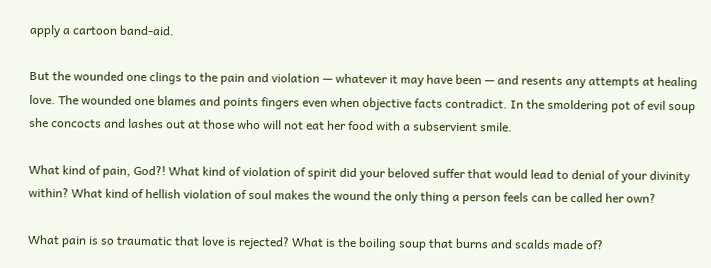apply a cartoon band-aid.

But the wounded one clings to the pain and violation — whatever it may have been — and resents any attempts at healing love. The wounded one blames and points fingers even when objective facts contradict. In the smoldering pot of evil soup she concocts and lashes out at those who will not eat her food with a subservient smile.

What kind of pain, God?! What kind of violation of spirit did your beloved suffer that would lead to denial of your divinity within? What kind of hellish violation of soul makes the wound the only thing a person feels can be called her own?

What pain is so traumatic that love is rejected? What is the boiling soup that burns and scalds made of?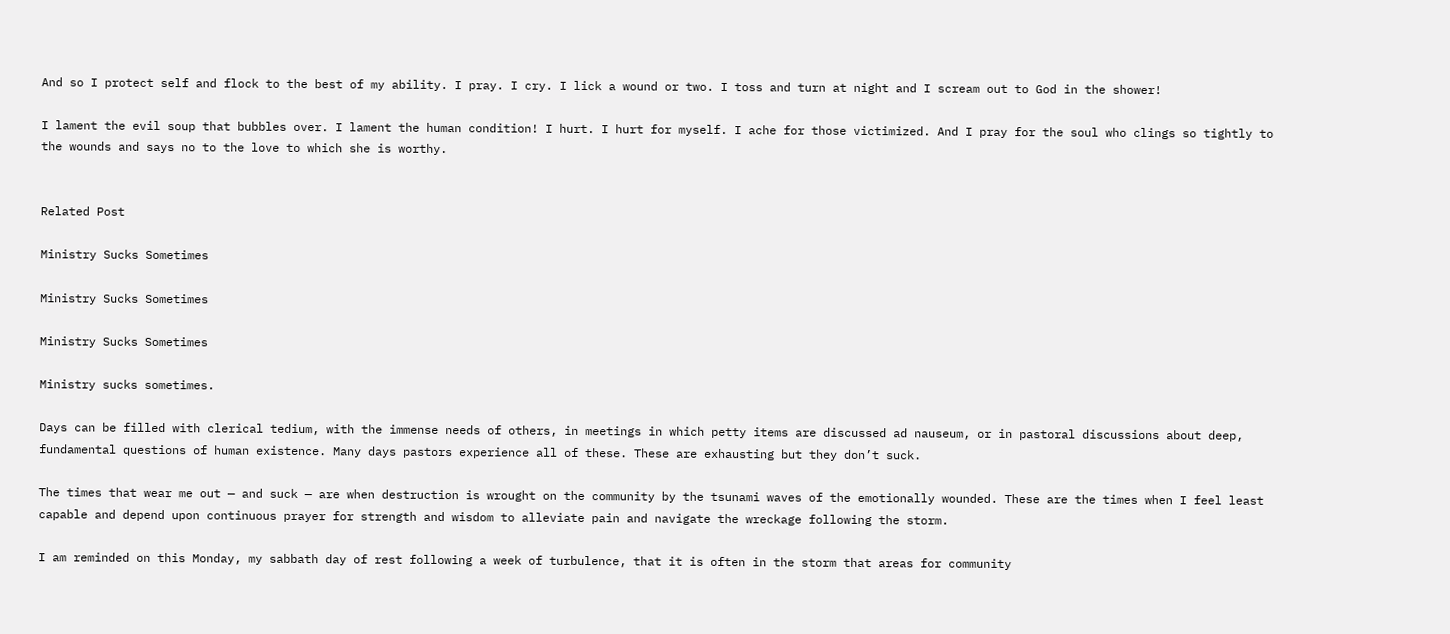And so I protect self and flock to the best of my ability. I pray. I cry. I lick a wound or two. I toss and turn at night and I scream out to God in the shower!

I lament the evil soup that bubbles over. I lament the human condition! I hurt. I hurt for myself. I ache for those victimized. And I pray for the soul who clings so tightly to the wounds and says no to the love to which she is worthy.


Related Post

Ministry Sucks Sometimes

Ministry Sucks Sometimes

Ministry Sucks Sometimes

Ministry sucks sometimes.

Days can be filled with clerical tedium, with the immense needs of others, in meetings in which petty items are discussed ad nauseum, or in pastoral discussions about deep, fundamental questions of human existence. Many days pastors experience all of these. These are exhausting but they don’t suck.

The times that wear me out — and suck — are when destruction is wrought on the community by the tsunami waves of the emotionally wounded. These are the times when I feel least capable and depend upon continuous prayer for strength and wisdom to alleviate pain and navigate the wreckage following the storm.

I am reminded on this Monday, my sabbath day of rest following a week of turbulence, that it is often in the storm that areas for community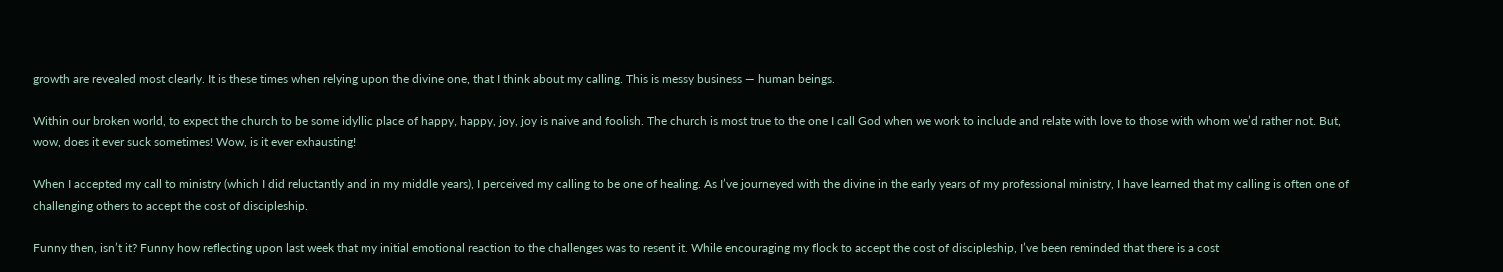growth are revealed most clearly. It is these times when relying upon the divine one, that I think about my calling. This is messy business — human beings.

Within our broken world, to expect the church to be some idyllic place of happy, happy, joy, joy is naive and foolish. The church is most true to the one I call God when we work to include and relate with love to those with whom we’d rather not. But, wow, does it ever suck sometimes! Wow, is it ever exhausting!

When I accepted my call to ministry (which I did reluctantly and in my middle years), I perceived my calling to be one of healing. As I’ve journeyed with the divine in the early years of my professional ministry, I have learned that my calling is often one of challenging others to accept the cost of discipleship.

Funny then, isn’t it? Funny how reflecting upon last week that my initial emotional reaction to the challenges was to resent it. While encouraging my flock to accept the cost of discipleship, I’ve been reminded that there is a cost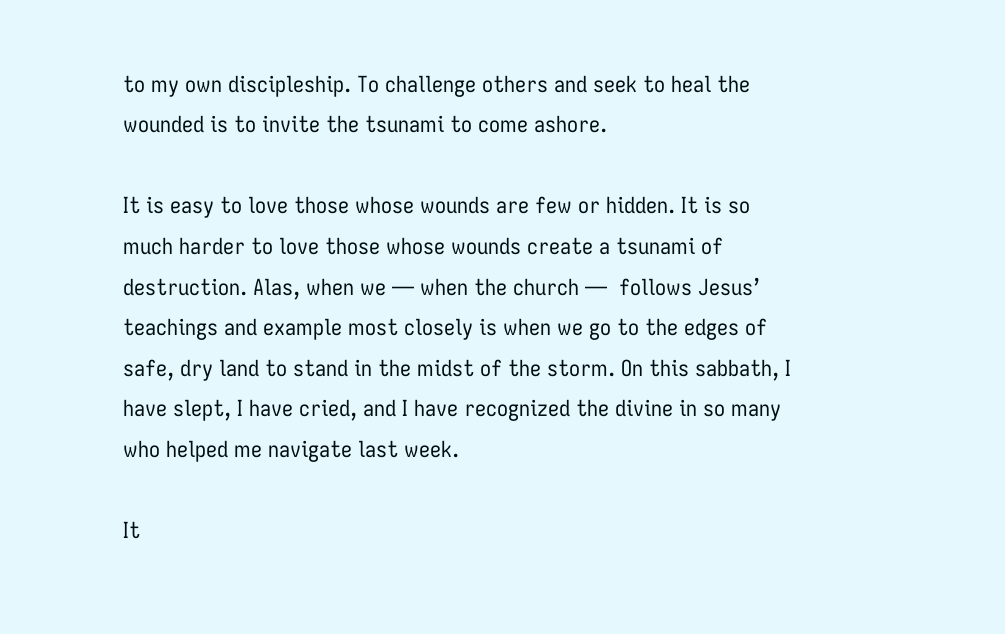to my own discipleship. To challenge others and seek to heal the wounded is to invite the tsunami to come ashore.

It is easy to love those whose wounds are few or hidden. It is so much harder to love those whose wounds create a tsunami of destruction. Alas, when we — when the church —  follows Jesus’ teachings and example most closely is when we go to the edges of safe, dry land to stand in the midst of the storm. On this sabbath, I have slept, I have cried, and I have recognized the divine in so many who helped me navigate last week.

It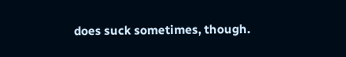does suck sometimes, though.